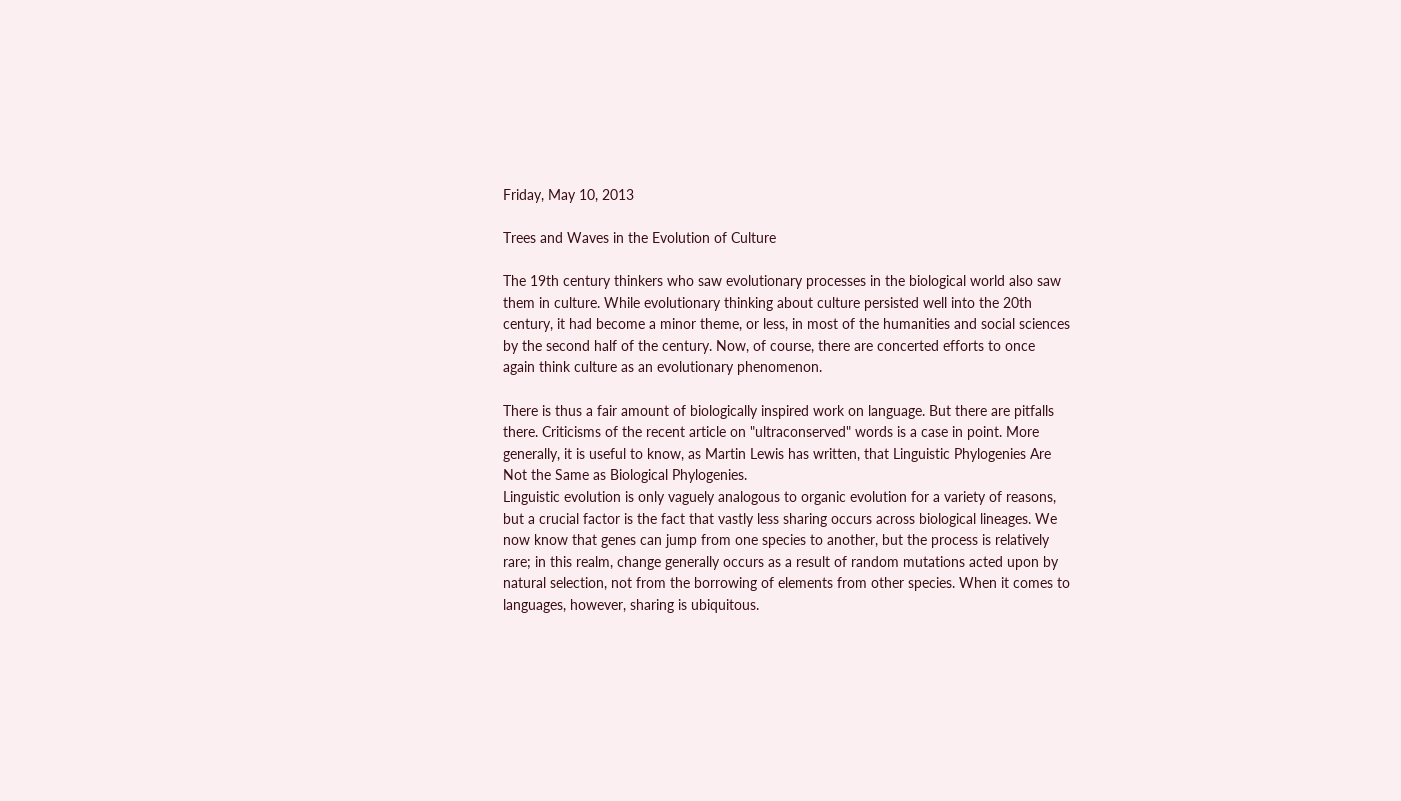Friday, May 10, 2013

Trees and Waves in the Evolution of Culture

The 19th century thinkers who saw evolutionary processes in the biological world also saw them in culture. While evolutionary thinking about culture persisted well into the 20th century, it had become a minor theme, or less, in most of the humanities and social sciences by the second half of the century. Now, of course, there are concerted efforts to once again think culture as an evolutionary phenomenon.

There is thus a fair amount of biologically inspired work on language. But there are pitfalls there. Criticisms of the recent article on "ultraconserved" words is a case in point. More generally, it is useful to know, as Martin Lewis has written, that Linguistic Phylogenies Are Not the Same as Biological Phylogenies.
Linguistic evolution is only vaguely analogous to organic evolution for a variety of reasons, but a crucial factor is the fact that vastly less sharing occurs across biological lineages. We now know that genes can jump from one species to another, but the process is relatively rare; in this realm, change generally occurs as a result of random mutations acted upon by natural selection, not from the borrowing of elements from other species. When it comes to languages, however, sharing is ubiquitous.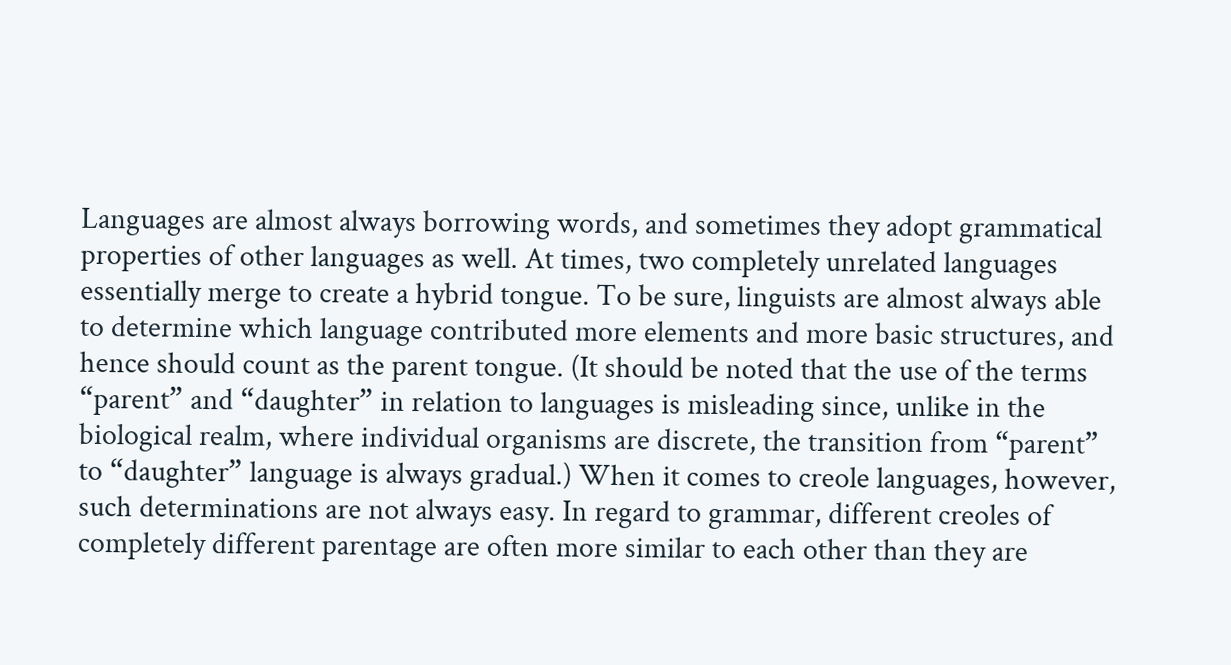Languages are almost always borrowing words, and sometimes they adopt grammatical properties of other languages as well. At times, two completely unrelated languages essentially merge to create a hybrid tongue. To be sure, linguists are almost always able to determine which language contributed more elements and more basic structures, and hence should count as the parent tongue. (It should be noted that the use of the terms “parent” and “daughter” in relation to languages is misleading since, unlike in the biological realm, where individual organisms are discrete, the transition from “parent” to “daughter” language is always gradual.) When it comes to creole languages, however, such determinations are not always easy. In regard to grammar, different creoles of completely different parentage are often more similar to each other than they are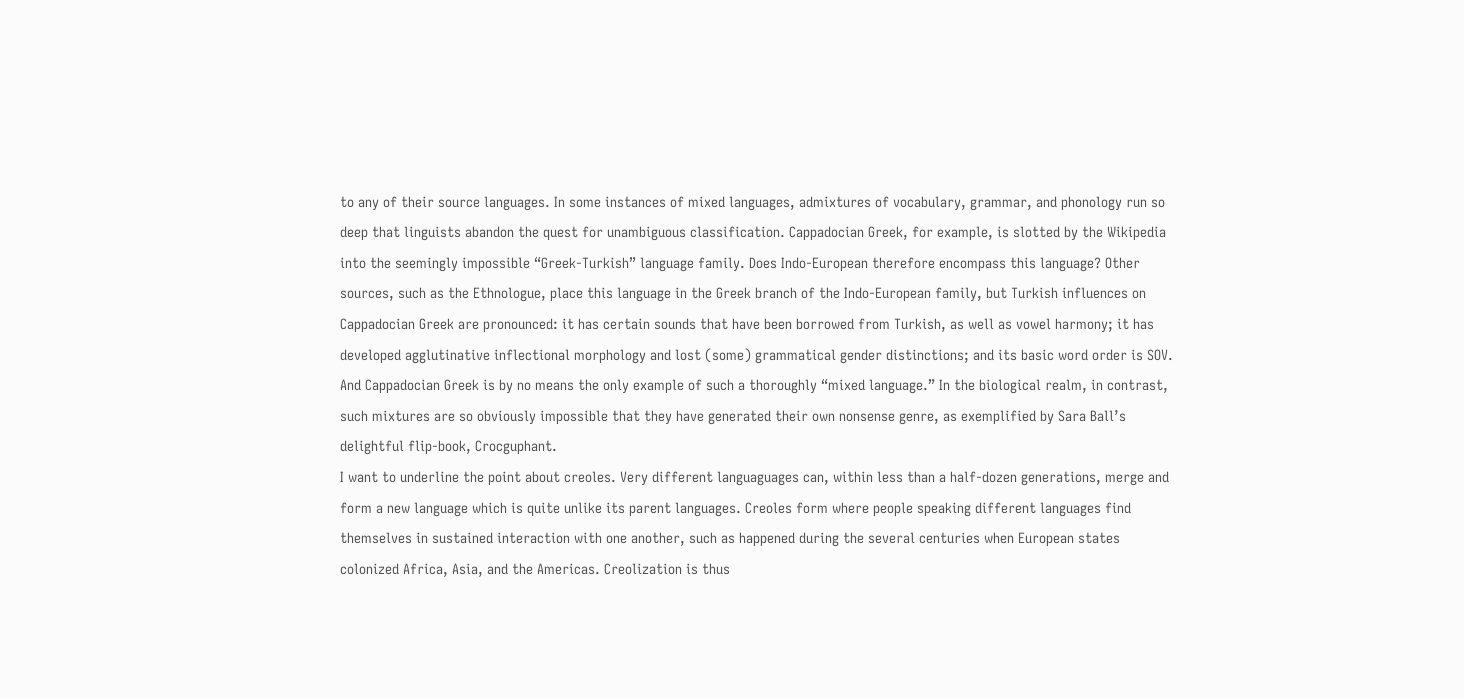to any of their source languages. In some instances of mixed languages, admixtures of vocabulary, grammar, and phonology run so deep that linguists abandon the quest for unambiguous classification. Cappadocian Greek, for example, is slotted by the Wikipedia into the seemingly impossible “Greek-Turkish” language family. Does Indo-European therefore encompass this language? Other sources, such as the Ethnologue, place this language in the Greek branch of the Indo-European family, but Turkish influences on Cappadocian Greek are pronounced: it has certain sounds that have been borrowed from Turkish, as well as vowel harmony; it has developed agglutinative inflectional morphology and lost (some) grammatical gender distinctions; and its basic word order is SOV. And Cappadocian Greek is by no means the only example of such a thoroughly “mixed language.” In the biological realm, in contrast, such mixtures are so obviously impossible that they have generated their own nonsense genre, as exemplified by Sara Ball’s delightful flip-book, Crocguphant.
I want to underline the point about creoles. Very different languaguages can, within less than a half-dozen generations, merge and form a new language which is quite unlike its parent languages. Creoles form where people speaking different languages find themselves in sustained interaction with one another, such as happened during the several centuries when European states colonized Africa, Asia, and the Americas. Creolization is thus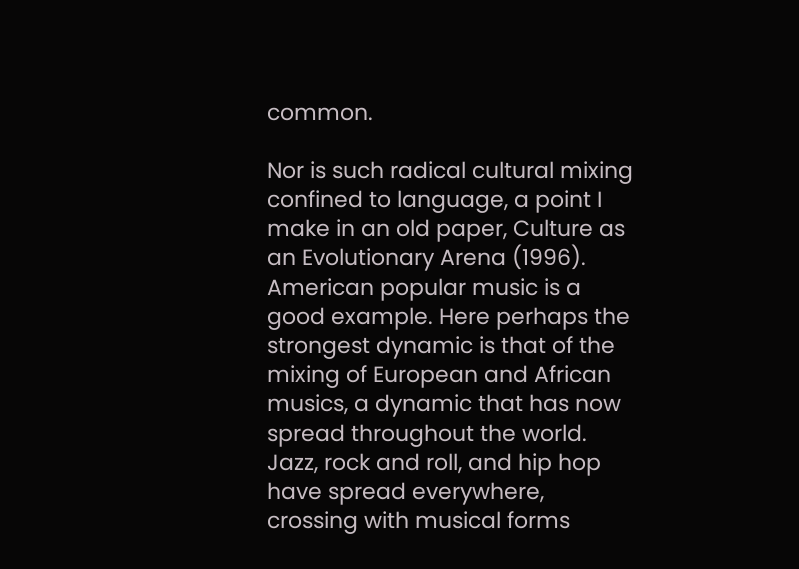common.

Nor is such radical cultural mixing confined to language, a point I make in an old paper, Culture as an Evolutionary Arena (1996). American popular music is a good example. Here perhaps the strongest dynamic is that of the mixing of European and African musics, a dynamic that has now spread throughout the world. Jazz, rock and roll, and hip hop have spread everywhere, crossing with musical forms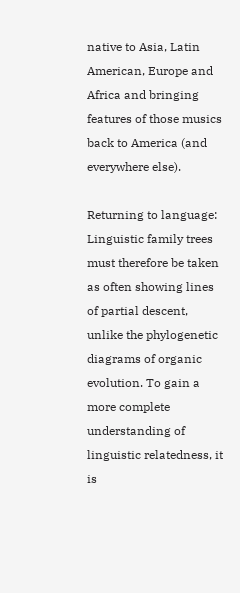native to Asia, Latin American, Europe and Africa and bringing features of those musics back to America (and everywhere else).

Returning to language:
Linguistic family trees must therefore be taken as often showing lines of partial descent, unlike the phylogenetic diagrams of organic evolution. To gain a more complete understanding of linguistic relatedness, it is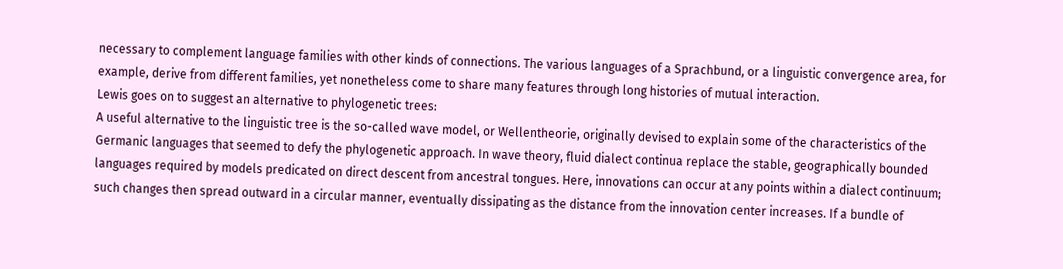necessary to complement language families with other kinds of connections. The various languages of a Sprachbund, or a linguistic convergence area, for example, derive from different families, yet nonetheless come to share many features through long histories of mutual interaction.
Lewis goes on to suggest an alternative to phylogenetic trees:
A useful alternative to the linguistic tree is the so-called wave model, or Wellentheorie, originally devised to explain some of the characteristics of the Germanic languages that seemed to defy the phylogenetic approach. In wave theory, fluid dialect continua replace the stable, geographically bounded languages required by models predicated on direct descent from ancestral tongues. Here, innovations can occur at any points within a dialect continuum; such changes then spread outward in a circular manner, eventually dissipating as the distance from the innovation center increases. If a bundle of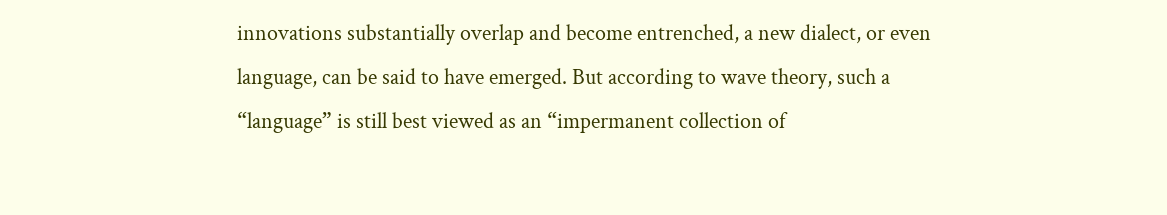innovations substantially overlap and become entrenched, a new dialect, or even language, can be said to have emerged. But according to wave theory, such a “language” is still best viewed as an “impermanent collection of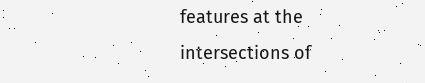features at the intersections of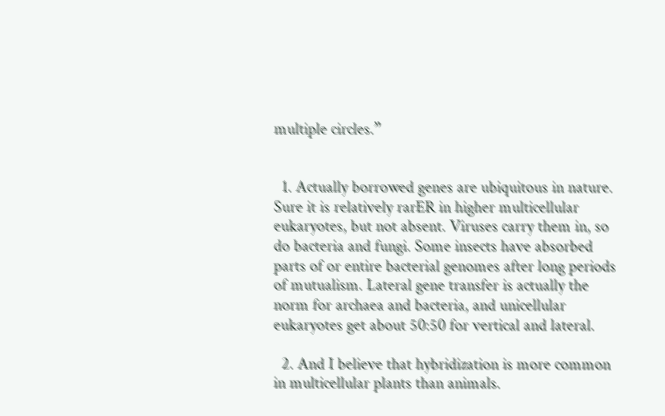multiple circles.”


  1. Actually borrowed genes are ubiquitous in nature. Sure it is relatively rarER in higher multicellular eukaryotes, but not absent. Viruses carry them in, so do bacteria and fungi. Some insects have absorbed parts of or entire bacterial genomes after long periods of mutualism. Lateral gene transfer is actually the norm for archaea and bacteria, and unicellular eukaryotes get about 50:50 for vertical and lateral.

  2. And I believe that hybridization is more common in multicellular plants than animals.